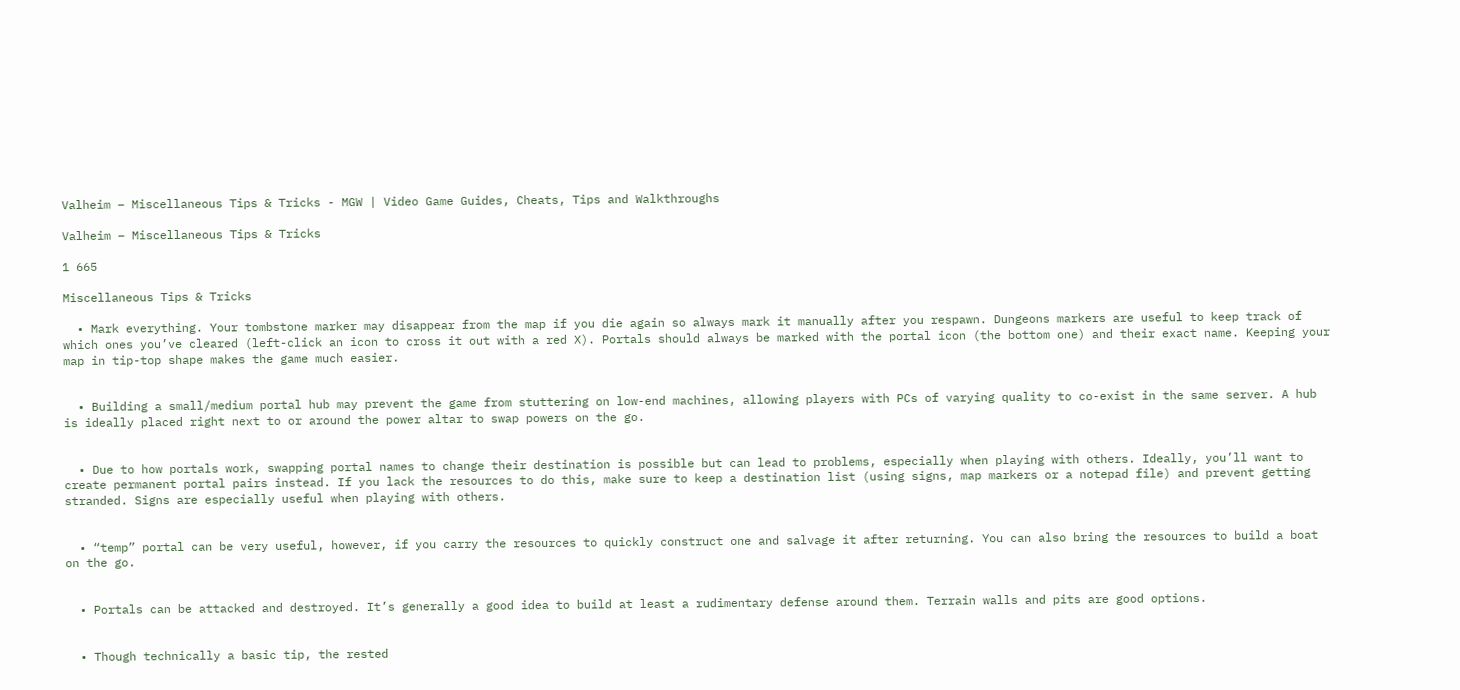Valheim – Miscellaneous Tips & Tricks - MGW | Video Game Guides, Cheats, Tips and Walkthroughs

Valheim – Miscellaneous Tips & Tricks

1 665

Miscellaneous Tips & Tricks

  • Mark everything. Your tombstone marker may disappear from the map if you die again so always mark it manually after you respawn. Dungeons markers are useful to keep track of which ones you’ve cleared (left-click an icon to cross it out with a red X). Portals should always be marked with the portal icon (the bottom one) and their exact name. Keeping your map in tip-top shape makes the game much easier.


  • Building a small/medium portal hub may prevent the game from stuttering on low-end machines, allowing players with PCs of varying quality to co-exist in the same server. A hub is ideally placed right next to or around the power altar to swap powers on the go.


  • Due to how portals work, swapping portal names to change their destination is possible but can lead to problems, especially when playing with others. Ideally, you’ll want to create permanent portal pairs instead. If you lack the resources to do this, make sure to keep a destination list (using signs, map markers or a notepad file) and prevent getting stranded. Signs are especially useful when playing with others.


  • “temp” portal can be very useful, however, if you carry the resources to quickly construct one and salvage it after returning. You can also bring the resources to build a boat on the go.


  • Portals can be attacked and destroyed. It’s generally a good idea to build at least a rudimentary defense around them. Terrain walls and pits are good options.


  • Though technically a basic tip, the rested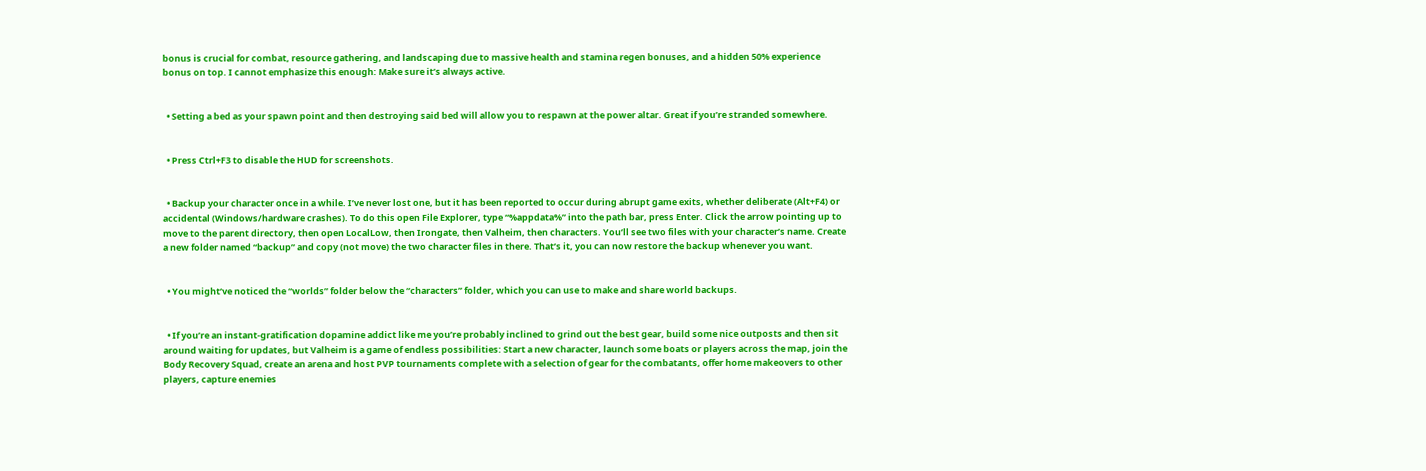bonus is crucial for combat, resource gathering, and landscaping due to massive health and stamina regen bonuses, and a hidden 50% experience bonus on top. I cannot emphasize this enough: Make sure it’s always active.


  • Setting a bed as your spawn point and then destroying said bed will allow you to respawn at the power altar. Great if you’re stranded somewhere.


  • Press Ctrl+F3 to disable the HUD for screenshots.


  • Backup your character once in a while. I’ve never lost one, but it has been reported to occur during abrupt game exits, whether deliberate (Alt+F4) or accidental (Windows/hardware crashes). To do this open File Explorer, type “%appdata%” into the path bar, press Enter. Click the arrow pointing up to move to the parent directory, then open LocalLow, then Irongate, then Valheim, then characters. You’ll see two files with your character’s name. Create a new folder named “backup” and copy (not move) the two character files in there. That’s it, you can now restore the backup whenever you want.


  • You might’ve noticed the “worlds” folder below the “characters” folder, which you can use to make and share world backups.


  • If you’re an instant-gratification dopamine addict like me you’re probably inclined to grind out the best gear, build some nice outposts and then sit around waiting for updates, but Valheim is a game of endless possibilities: Start a new character, launch some boats or players across the map, join the Body Recovery Squad, create an arena and host PVP tournaments complete with a selection of gear for the combatants, offer home makeovers to other players, capture enemies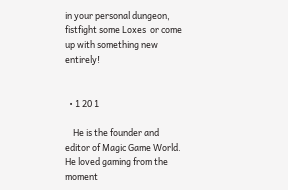in your personal dungeon, fistfight some Loxes  or come up with something new entirely!


  • 1 20 1

    He is the founder and editor of Magic Game World. He loved gaming from the moment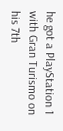he got a PlayStation 1 with Gran Turismo on his 7th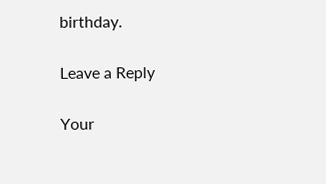birthday.

Leave a Reply

Your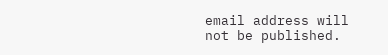email address will not be published.